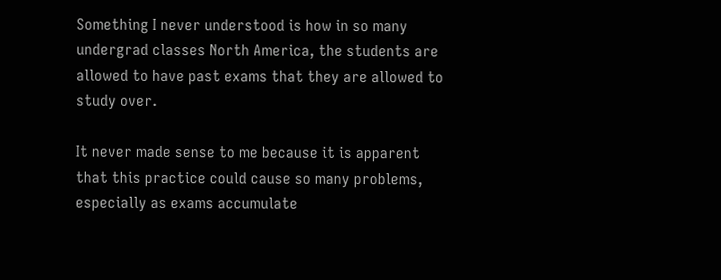Something I never understood is how in so many undergrad classes North America, the students are allowed to have past exams that they are allowed to study over.

It never made sense to me because it is apparent that this practice could cause so many problems, especially as exams accumulate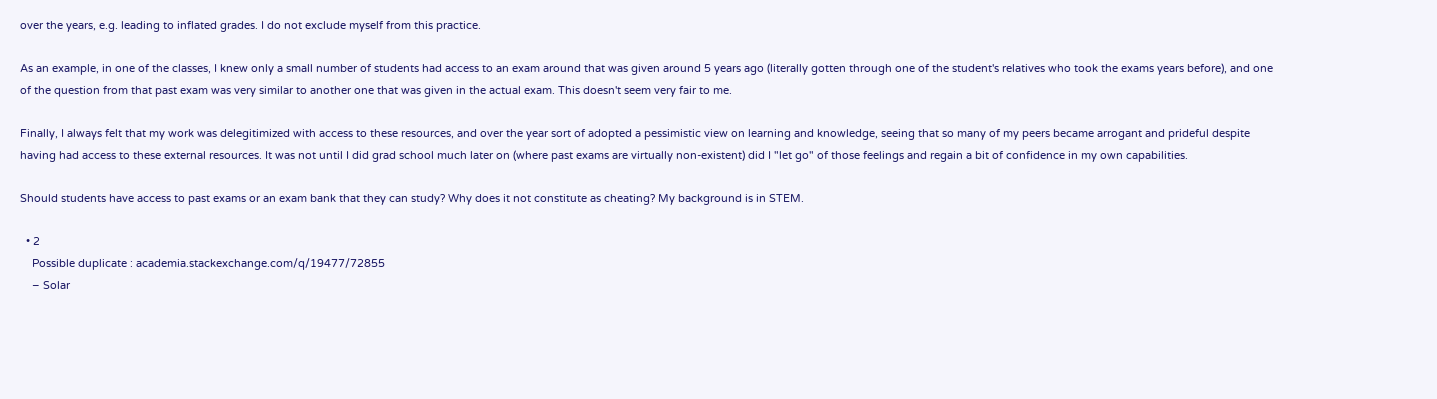over the years, e.g. leading to inflated grades. I do not exclude myself from this practice.

As an example, in one of the classes, I knew only a small number of students had access to an exam around that was given around 5 years ago (literally gotten through one of the student's relatives who took the exams years before), and one of the question from that past exam was very similar to another one that was given in the actual exam. This doesn't seem very fair to me.

Finally, I always felt that my work was delegitimized with access to these resources, and over the year sort of adopted a pessimistic view on learning and knowledge, seeing that so many of my peers became arrogant and prideful despite having had access to these external resources. It was not until I did grad school much later on (where past exams are virtually non-existent) did I "let go" of those feelings and regain a bit of confidence in my own capabilities.

Should students have access to past exams or an exam bank that they can study? Why does it not constitute as cheating? My background is in STEM.

  • 2
    Possible duplicate : academia.stackexchange.com/q/19477/72855
    – Solar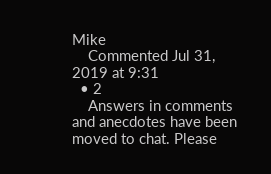Mike
    Commented Jul 31, 2019 at 9:31
  • 2
    Answers in comments and anecdotes have been moved to chat. Please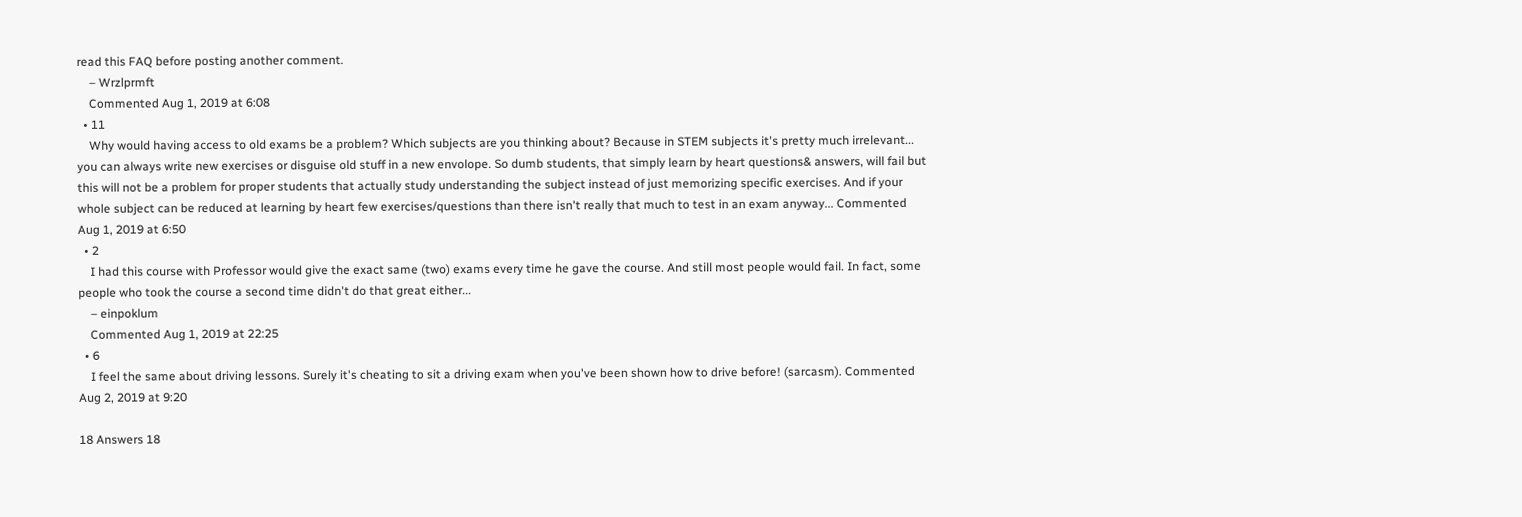read this FAQ before posting another comment.
    – Wrzlprmft
    Commented Aug 1, 2019 at 6:08
  • 11
    Why would having access to old exams be a problem? Which subjects are you thinking about? Because in STEM subjects it's pretty much irrelevant... you can always write new exercises or disguise old stuff in a new envolope. So dumb students, that simply learn by heart questions& answers, will fail but this will not be a problem for proper students that actually study understanding the subject instead of just memorizing specific exercises. And if your whole subject can be reduced at learning by heart few exercises/questions than there isn't really that much to test in an exam anyway... Commented Aug 1, 2019 at 6:50
  • 2
    I had this course with Professor would give the exact same (two) exams every time he gave the course. And still most people would fail. In fact, some people who took the course a second time didn't do that great either...
    – einpoklum
    Commented Aug 1, 2019 at 22:25
  • 6
    I feel the same about driving lessons. Surely it's cheating to sit a driving exam when you've been shown how to drive before! (sarcasm). Commented Aug 2, 2019 at 9:20

18 Answers 18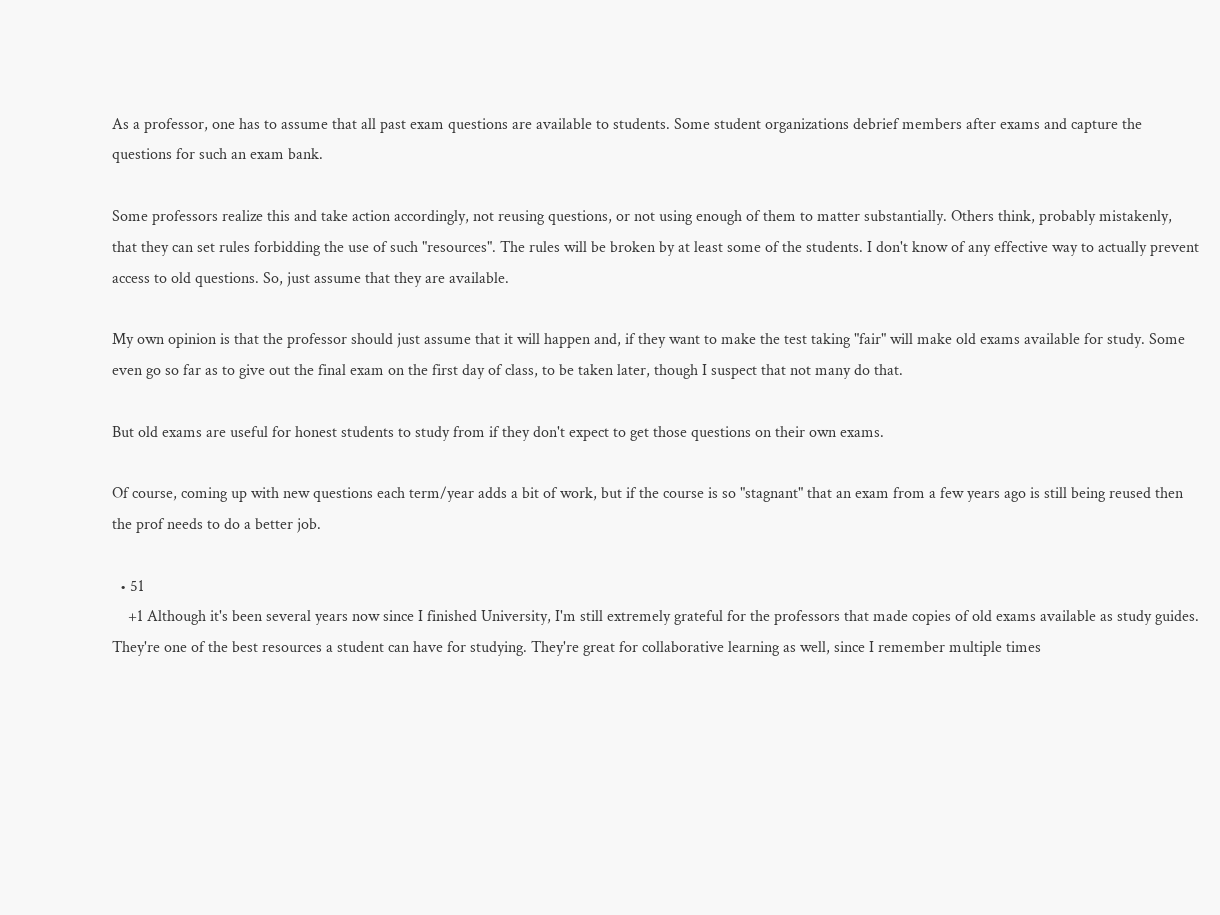As a professor, one has to assume that all past exam questions are available to students. Some student organizations debrief members after exams and capture the questions for such an exam bank.

Some professors realize this and take action accordingly, not reusing questions, or not using enough of them to matter substantially. Others think, probably mistakenly, that they can set rules forbidding the use of such "resources". The rules will be broken by at least some of the students. I don't know of any effective way to actually prevent access to old questions. So, just assume that they are available.

My own opinion is that the professor should just assume that it will happen and, if they want to make the test taking "fair" will make old exams available for study. Some even go so far as to give out the final exam on the first day of class, to be taken later, though I suspect that not many do that.

But old exams are useful for honest students to study from if they don't expect to get those questions on their own exams.

Of course, coming up with new questions each term/year adds a bit of work, but if the course is so "stagnant" that an exam from a few years ago is still being reused then the prof needs to do a better job.

  • 51
    +1 Although it's been several years now since I finished University, I'm still extremely grateful for the professors that made copies of old exams available as study guides. They're one of the best resources a student can have for studying. They're great for collaborative learning as well, since I remember multiple times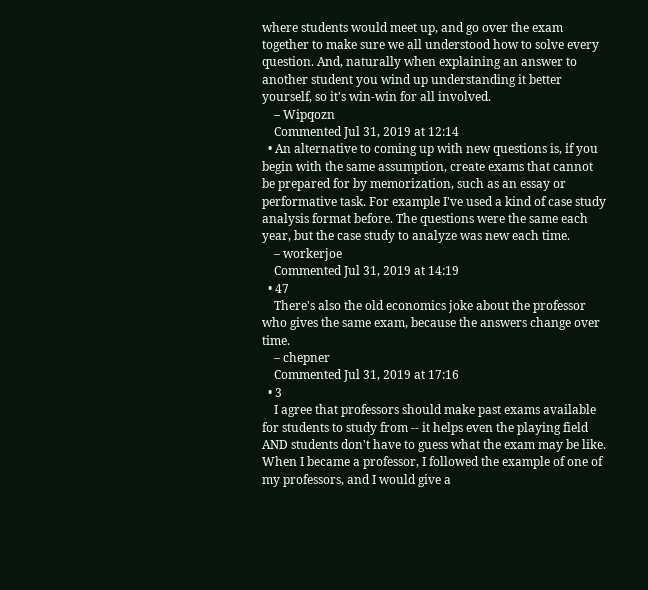where students would meet up, and go over the exam together to make sure we all understood how to solve every question. And, naturally when explaining an answer to another student you wind up understanding it better yourself, so it's win-win for all involved.
    – Wipqozn
    Commented Jul 31, 2019 at 12:14
  • An alternative to coming up with new questions is, if you begin with the same assumption, create exams that cannot be prepared for by memorization, such as an essay or performative task. For example I've used a kind of case study analysis format before. The questions were the same each year, but the case study to analyze was new each time.
    – workerjoe
    Commented Jul 31, 2019 at 14:19
  • 47
    There's also the old economics joke about the professor who gives the same exam, because the answers change over time.
    – chepner
    Commented Jul 31, 2019 at 17:16
  • 3
    I agree that professors should make past exams available for students to study from -- it helps even the playing field AND students don't have to guess what the exam may be like. When I became a professor, I followed the example of one of my professors, and I would give a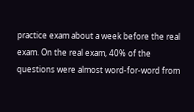practice exam about a week before the real exam. On the real exam, 40% of the questions were almost word-for-word from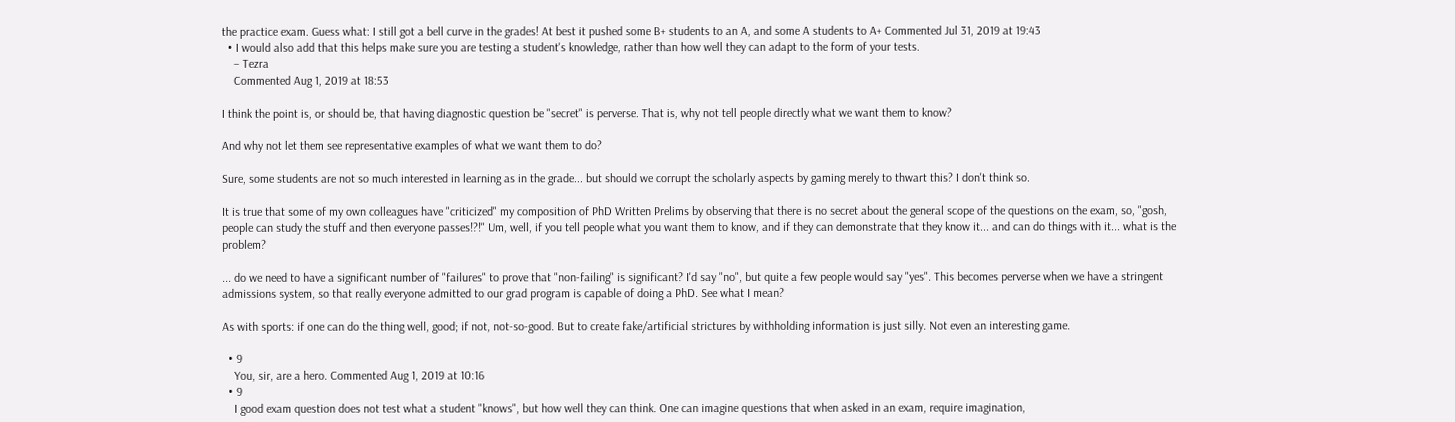the practice exam. Guess what: I still got a bell curve in the grades! At best it pushed some B+ students to an A, and some A students to A+ Commented Jul 31, 2019 at 19:43
  • I would also add that this helps make sure you are testing a student's knowledge, rather than how well they can adapt to the form of your tests.
    – Tezra
    Commented Aug 1, 2019 at 18:53

I think the point is, or should be, that having diagnostic question be "secret" is perverse. That is, why not tell people directly what we want them to know?

And why not let them see representative examples of what we want them to do?

Sure, some students are not so much interested in learning as in the grade... but should we corrupt the scholarly aspects by gaming merely to thwart this? I don't think so.

It is true that some of my own colleagues have "criticized" my composition of PhD Written Prelims by observing that there is no secret about the general scope of the questions on the exam, so, "gosh, people can study the stuff and then everyone passes!?!" Um, well, if you tell people what you want them to know, and if they can demonstrate that they know it... and can do things with it... what is the problem?

... do we need to have a significant number of "failures" to prove that "non-failing" is significant? I'd say "no", but quite a few people would say "yes". This becomes perverse when we have a stringent admissions system, so that really everyone admitted to our grad program is capable of doing a PhD. See what I mean?

As with sports: if one can do the thing well, good; if not, not-so-good. But to create fake/artificial strictures by withholding information is just silly. Not even an interesting game.

  • 9
    You, sir, are a hero. Commented Aug 1, 2019 at 10:16
  • 9
    I good exam question does not test what a student "knows", but how well they can think. One can imagine questions that when asked in an exam, require imagination,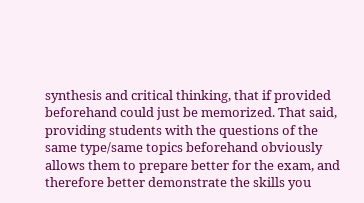synthesis and critical thinking, that if provided beforehand could just be memorized. That said, providing students with the questions of the same type/same topics beforehand obviously allows them to prepare better for the exam, and therefore better demonstrate the skills you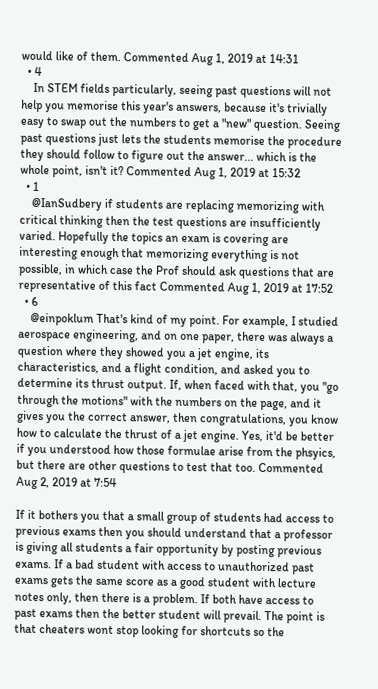would like of them. Commented Aug 1, 2019 at 14:31
  • 4
    In STEM fields particularly, seeing past questions will not help you memorise this year's answers, because it's trivially easy to swap out the numbers to get a "new" question. Seeing past questions just lets the students memorise the procedure they should follow to figure out the answer... which is the whole point, isn't it? Commented Aug 1, 2019 at 15:32
  • 1
    @IanSudbery if students are replacing memorizing with critical thinking then the test questions are insufficiently varied. Hopefully the topics an exam is covering are interesting enough that memorizing everything is not possible, in which case the Prof should ask questions that are representative of this fact Commented Aug 1, 2019 at 17:52
  • 6
    @einpoklum That's kind of my point. For example, I studied aerospace engineering, and on one paper, there was always a question where they showed you a jet engine, its characteristics, and a flight condition, and asked you to determine its thrust output. If, when faced with that, you "go through the motions" with the numbers on the page, and it gives you the correct answer, then congratulations, you know how to calculate the thrust of a jet engine. Yes, it'd be better if you understood how those formulae arise from the phsyics, but there are other questions to test that too. Commented Aug 2, 2019 at 7:54

If it bothers you that a small group of students had access to previous exams then you should understand that a professor is giving all students a fair opportunity by posting previous exams. If a bad student with access to unauthorized past exams gets the same score as a good student with lecture notes only, then there is a problem. If both have access to past exams then the better student will prevail. The point is that cheaters wont stop looking for shortcuts so the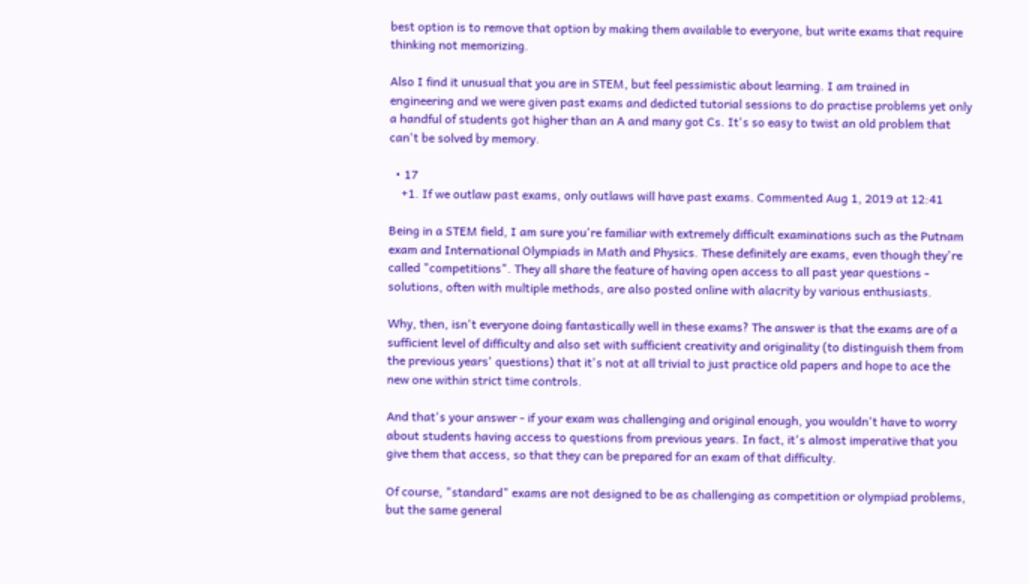best option is to remove that option by making them available to everyone, but write exams that require thinking not memorizing.

Also I find it unusual that you are in STEM, but feel pessimistic about learning. I am trained in engineering and we were given past exams and dedicted tutorial sessions to do practise problems yet only a handful of students got higher than an A and many got Cs. It's so easy to twist an old problem that can't be solved by memory.

  • 17
    +1. If we outlaw past exams, only outlaws will have past exams. Commented Aug 1, 2019 at 12:41

Being in a STEM field, I am sure you're familiar with extremely difficult examinations such as the Putnam exam and International Olympiads in Math and Physics. These definitely are exams, even though they're called "competitions". They all share the feature of having open access to all past year questions - solutions, often with multiple methods, are also posted online with alacrity by various enthusiasts.

Why, then, isn't everyone doing fantastically well in these exams? The answer is that the exams are of a sufficient level of difficulty and also set with sufficient creativity and originality (to distinguish them from the previous years' questions) that it's not at all trivial to just practice old papers and hope to ace the new one within strict time controls.

And that's your answer - if your exam was challenging and original enough, you wouldn't have to worry about students having access to questions from previous years. In fact, it's almost imperative that you give them that access, so that they can be prepared for an exam of that difficulty.

Of course, "standard" exams are not designed to be as challenging as competition or olympiad problems, but the same general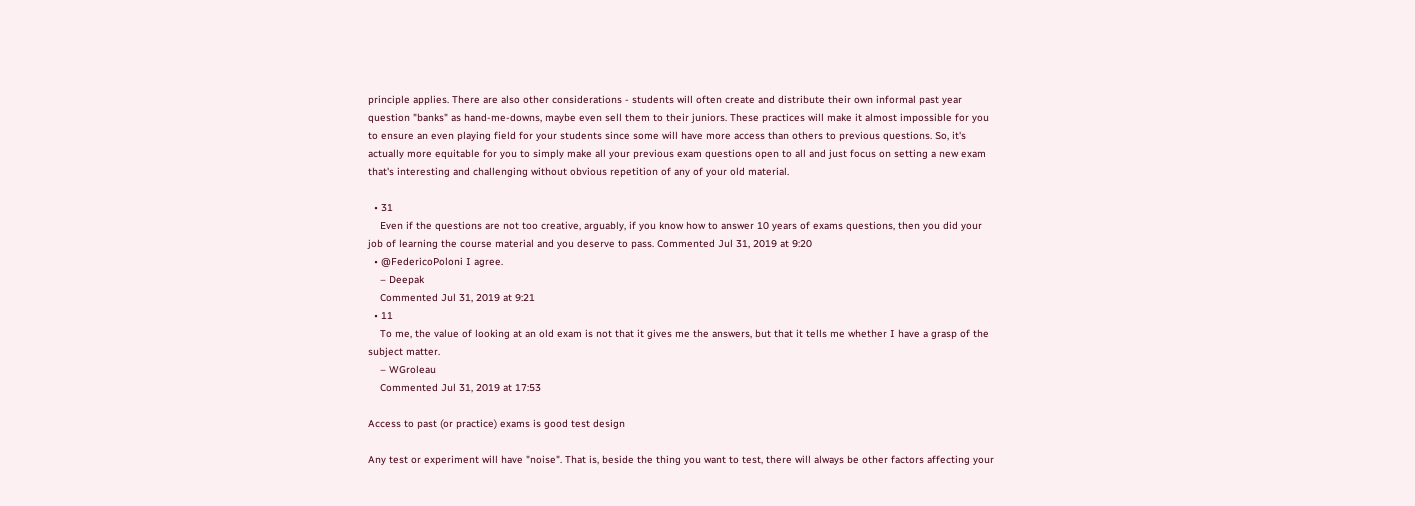principle applies. There are also other considerations - students will often create and distribute their own informal past year question "banks" as hand-me-downs, maybe even sell them to their juniors. These practices will make it almost impossible for you to ensure an even playing field for your students since some will have more access than others to previous questions. So, it's actually more equitable for you to simply make all your previous exam questions open to all and just focus on setting a new exam that's interesting and challenging without obvious repetition of any of your old material.

  • 31
    Even if the questions are not too creative, arguably, if you know how to answer 10 years of exams questions, then you did your job of learning the course material and you deserve to pass. Commented Jul 31, 2019 at 9:20
  • @FedericoPoloni I agree.
    – Deepak
    Commented Jul 31, 2019 at 9:21
  • 11
    To me, the value of looking at an old exam is not that it gives me the answers, but that it tells me whether I have a grasp of the subject matter.
    – WGroleau
    Commented Jul 31, 2019 at 17:53

Access to past (or practice) exams is good test design

Any test or experiment will have "noise". That is, beside the thing you want to test, there will always be other factors affecting your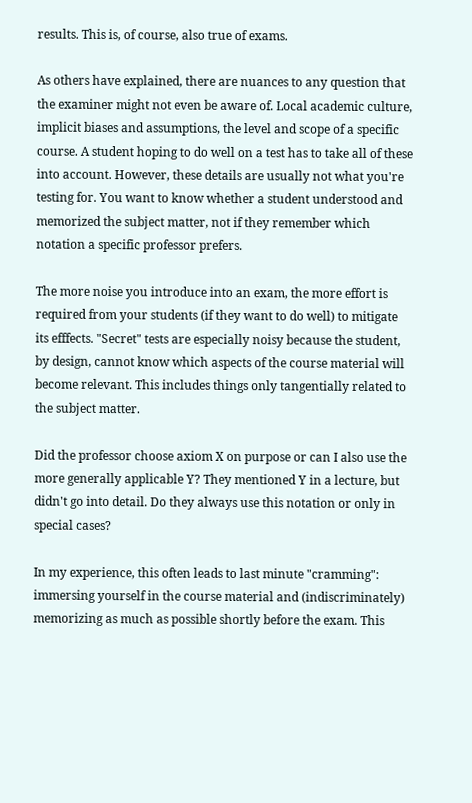results. This is, of course, also true of exams.

As others have explained, there are nuances to any question that the examiner might not even be aware of. Local academic culture, implicit biases and assumptions, the level and scope of a specific course. A student hoping to do well on a test has to take all of these into account. However, these details are usually not what you're testing for. You want to know whether a student understood and memorized the subject matter, not if they remember which notation a specific professor prefers.

The more noise you introduce into an exam, the more effort is required from your students (if they want to do well) to mitigate its efffects. "Secret" tests are especially noisy because the student, by design, cannot know which aspects of the course material will become relevant. This includes things only tangentially related to the subject matter.

Did the professor choose axiom X on purpose or can I also use the more generally applicable Y? They mentioned Y in a lecture, but didn't go into detail. Do they always use this notation or only in special cases?

In my experience, this often leads to last minute "cramming": immersing yourself in the course material and (indiscriminately) memorizing as much as possible shortly before the exam. This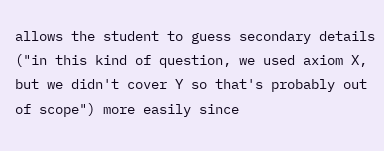allows the student to guess secondary details ("in this kind of question, we used axiom X, but we didn't cover Y so that's probably out of scope") more easily since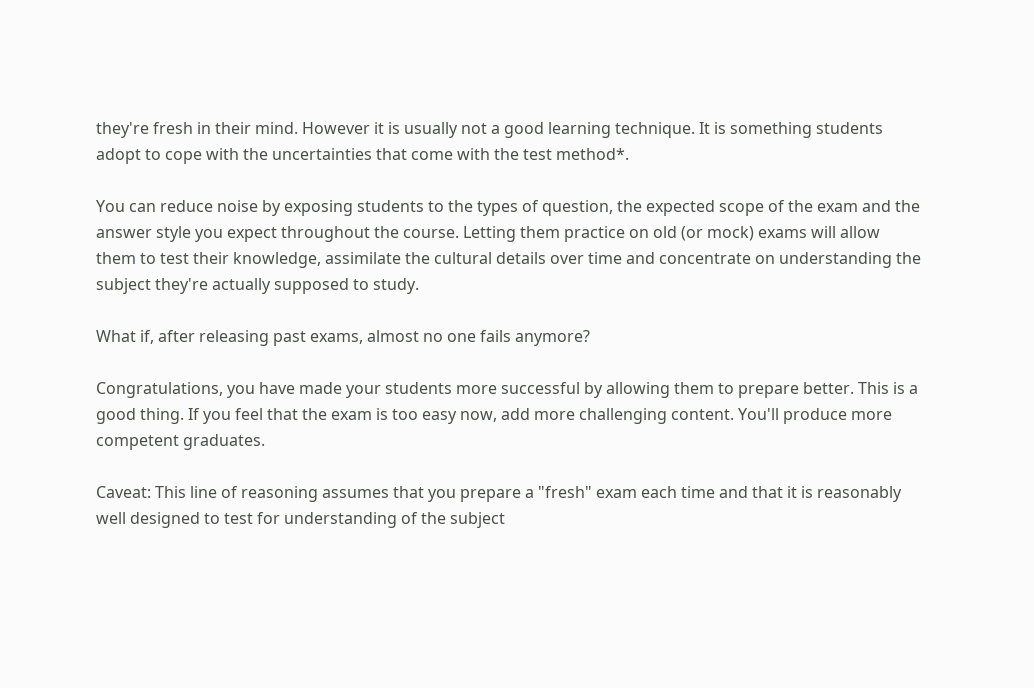they're fresh in their mind. However it is usually not a good learning technique. It is something students adopt to cope with the uncertainties that come with the test method*.

You can reduce noise by exposing students to the types of question, the expected scope of the exam and the answer style you expect throughout the course. Letting them practice on old (or mock) exams will allow them to test their knowledge, assimilate the cultural details over time and concentrate on understanding the subject they're actually supposed to study.

What if, after releasing past exams, almost no one fails anymore?

Congratulations, you have made your students more successful by allowing them to prepare better. This is a good thing. If you feel that the exam is too easy now, add more challenging content. You'll produce more competent graduates.

Caveat: This line of reasoning assumes that you prepare a "fresh" exam each time and that it is reasonably well designed to test for understanding of the subject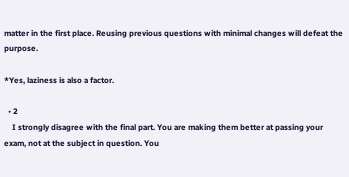matter in the first place. Reusing previous questions with minimal changes will defeat the purpose.

*Yes, laziness is also a factor.

  • 2
    I strongly disagree with the final part. You are making them better at passing your exam, not at the subject in question. You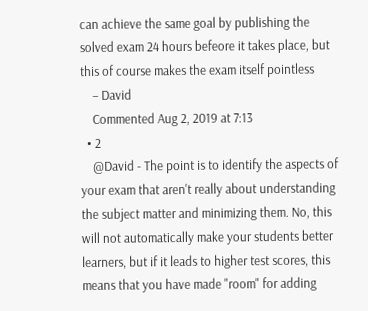can achieve the same goal by publishing the solved exam 24 hours befeore it takes place, but this of course makes the exam itself pointless
    – David
    Commented Aug 2, 2019 at 7:13
  • 2
    @David - The point is to identify the aspects of your exam that aren't really about understanding the subject matter and minimizing them. No, this will not automatically make your students better learners, but if it leads to higher test scores, this means that you have made "room" for adding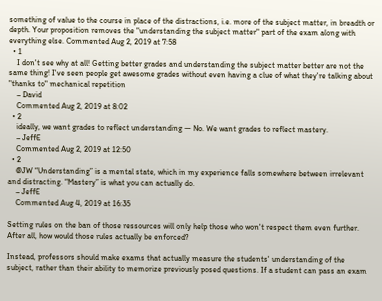something of value to the course in place of the distractions, i.e. more of the subject matter, in breadth or depth. Your proposition removes the "understanding the subject matter" part of the exam along with everything else. Commented Aug 2, 2019 at 7:58
  • 1
    I don't see why at all! Getting better grades and understanding the subject matter better are not the same thing! I've seen people get awesome grades without even having a clue of what they're talking about "thanks to" mechanical repetition
    – David
    Commented Aug 2, 2019 at 8:02
  • 2
    ideally, we want grades to reflect understanding — No. We want grades to reflect mastery.
    – JeffE
    Commented Aug 2, 2019 at 12:50
  • 2
    @JW “Understanding” is a mental state, which in my experience falls somewhere between irrelevant and distracting. “Mastery” is what you can actually do.
    – JeffE
    Commented Aug 4, 2019 at 16:35

Setting rules on the ban of those ressources will only help those who won't respect them even further. After all, how would those rules actually be enforced?

Instead, professors should make exams that actually measure the students' understanding of the subject, rather than their ability to memorize previously posed questions. If a student can pass an exam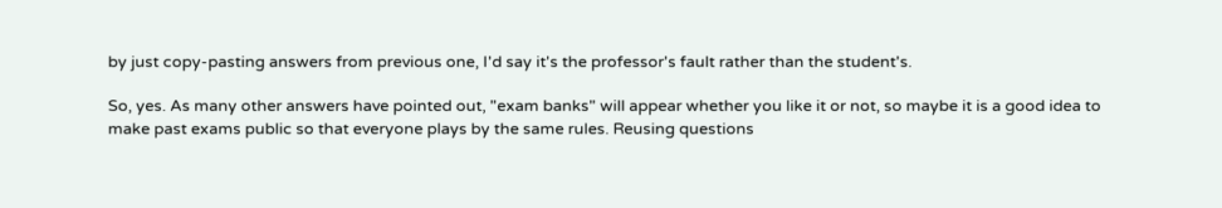by just copy-pasting answers from previous one, I'd say it's the professor's fault rather than the student's.

So, yes. As many other answers have pointed out, "exam banks" will appear whether you like it or not, so maybe it is a good idea to make past exams public so that everyone plays by the same rules. Reusing questions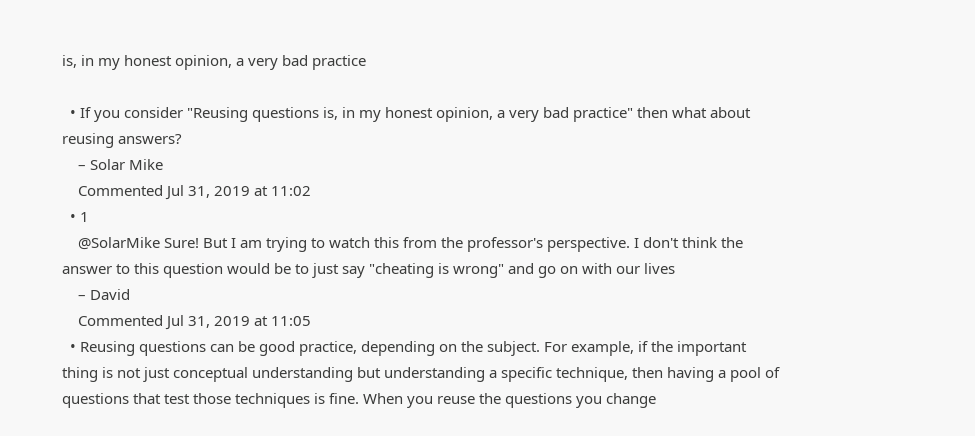is, in my honest opinion, a very bad practice

  • If you consider "Reusing questions is, in my honest opinion, a very bad practice" then what about reusing answers?
    – Solar Mike
    Commented Jul 31, 2019 at 11:02
  • 1
    @SolarMike Sure! But I am trying to watch this from the professor's perspective. I don't think the answer to this question would be to just say "cheating is wrong" and go on with our lives
    – David
    Commented Jul 31, 2019 at 11:05
  • Reusing questions can be good practice, depending on the subject. For example, if the important thing is not just conceptual understanding but understanding a specific technique, then having a pool of questions that test those techniques is fine. When you reuse the questions you change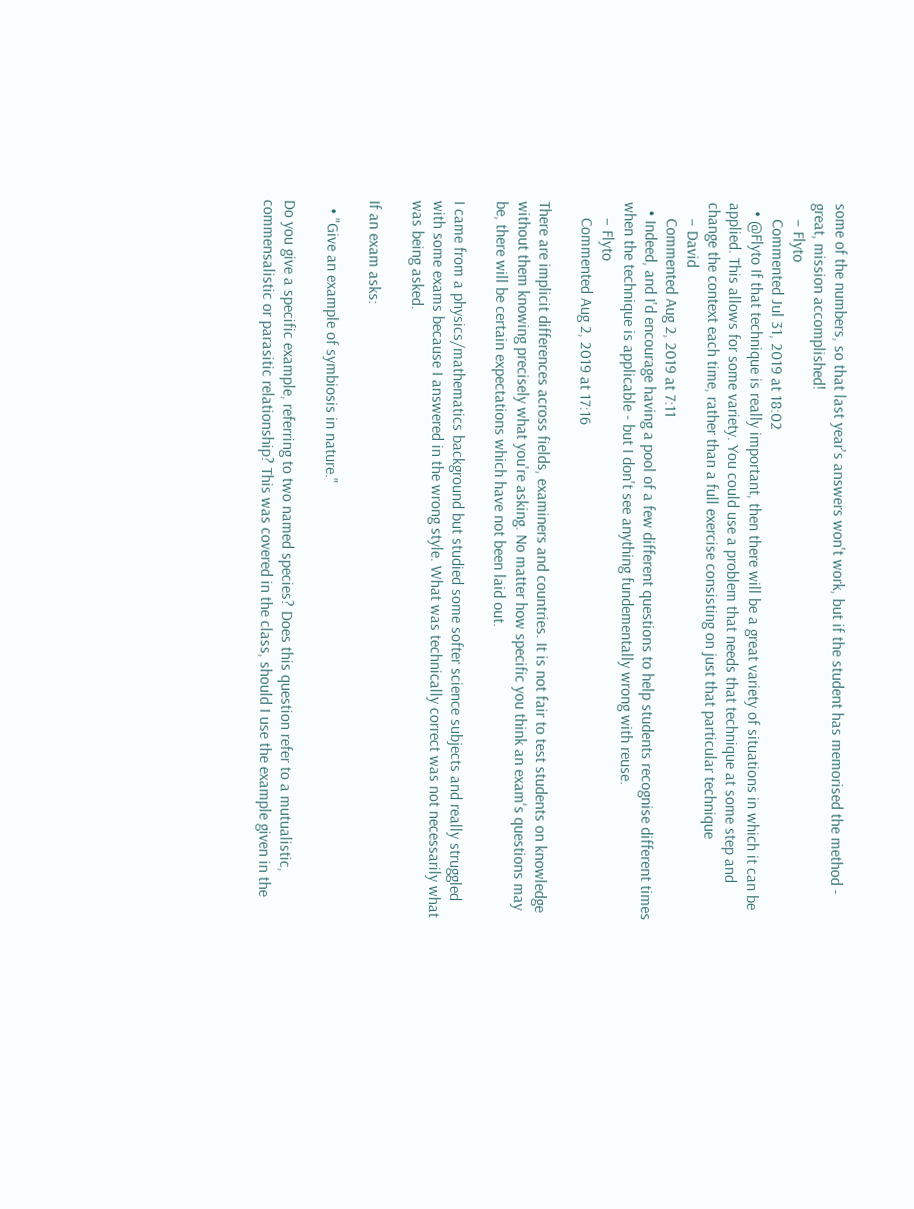some of the numbers, so that last year's answers won't work, but if the student has memorised the method - great, mission accomplished!
    – Flyto
    Commented Jul 31, 2019 at 18:02
  • @Flyto If that technique is really important, then there will be a great variety of situations in which it can be applied. This allows for some variety. You could use a problem that needs that technique at some step and change the context each time, rather than a full exercise consisting on just that particular technique
    – David
    Commented Aug 2, 2019 at 7:11
  • Indeed, and I'd encourage having a pool of a few different questions to help students recognise different times when the technique is applicable - but I don't see anything fundementally wrong with reuse.
    – Flyto
    Commented Aug 2, 2019 at 17:16

There are implicit differences across fields, examiners and countries. It is not fair to test students on knowledge without them knowing precisely what you're asking. No matter how specific you think an exam's questions may be, there will be certain expectations which have not been laid out.

I came from a physics/mathematics background but studied some softer science subjects and really struggled with some exams because I answered in the wrong style. What was technically correct was not necessarily what was being asked.

If an exam asks:

  • "Give an example of symbiosis in nature."

Do you give a specific example, referring to two named species? Does this question refer to a mutualistic, commensalistic or parasitic relationship? This was covered in the class, should I use the example given in the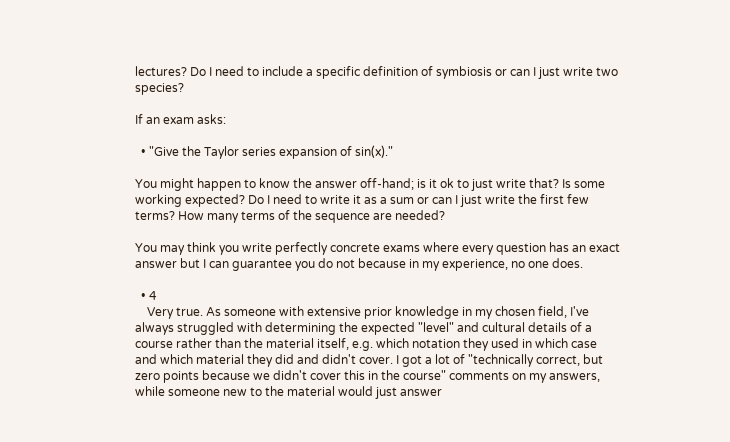lectures? Do I need to include a specific definition of symbiosis or can I just write two species?

If an exam asks:

  • "Give the Taylor series expansion of sin(x)."

You might happen to know the answer off-hand; is it ok to just write that? Is some working expected? Do I need to write it as a sum or can I just write the first few terms? How many terms of the sequence are needed?

You may think you write perfectly concrete exams where every question has an exact answer but I can guarantee you do not because in my experience, no one does.

  • 4
    Very true. As someone with extensive prior knowledge in my chosen field, I've always struggled with determining the expected "level" and cultural details of a course rather than the material itself, e.g. which notation they used in which case and which material they did and didn't cover. I got a lot of "technically correct, but zero points because we didn't cover this in the course" comments on my answers, while someone new to the material would just answer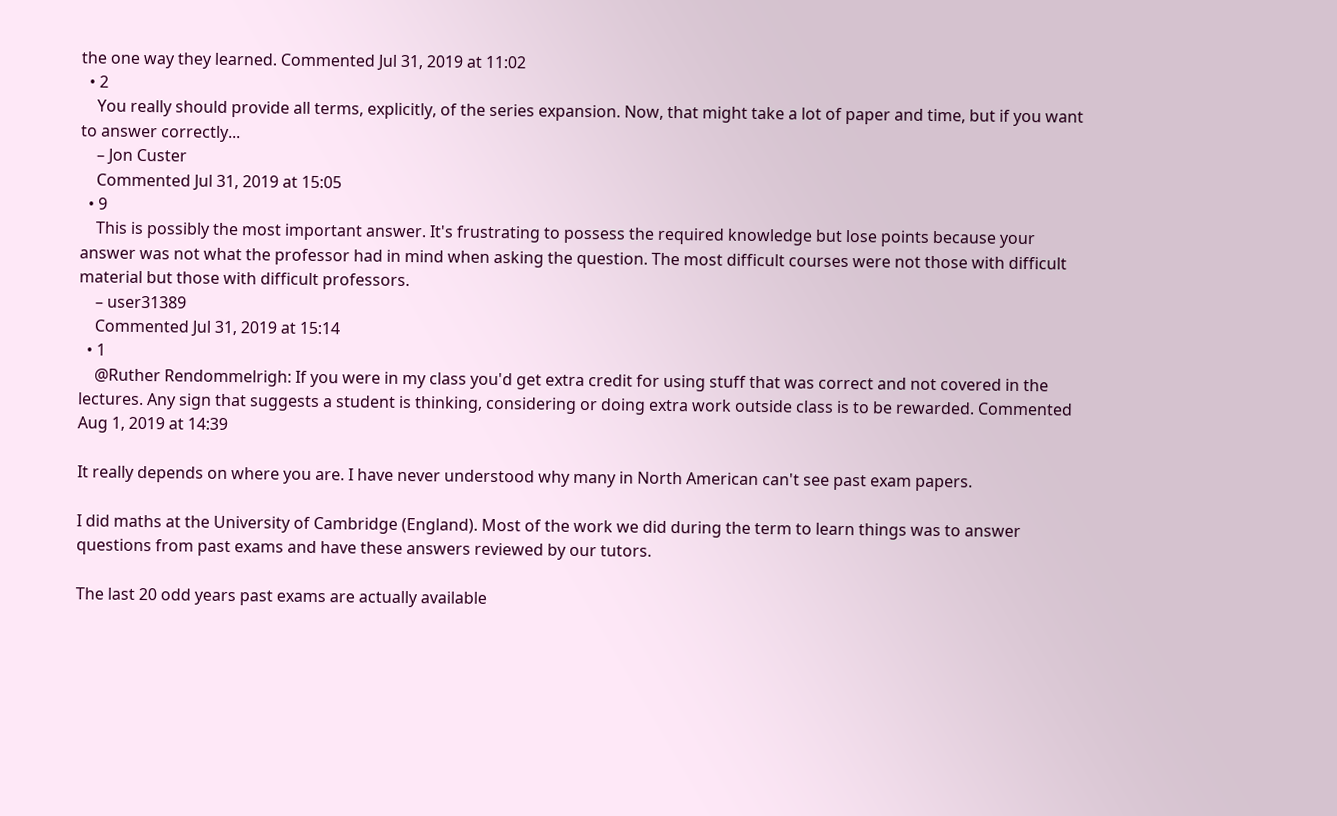the one way they learned. Commented Jul 31, 2019 at 11:02
  • 2
    You really should provide all terms, explicitly, of the series expansion. Now, that might take a lot of paper and time, but if you want to answer correctly...
    – Jon Custer
    Commented Jul 31, 2019 at 15:05
  • 9
    This is possibly the most important answer. It's frustrating to possess the required knowledge but lose points because your answer was not what the professor had in mind when asking the question. The most difficult courses were not those with difficult material but those with difficult professors.
    – user31389
    Commented Jul 31, 2019 at 15:14
  • 1
    @Ruther Rendommelrigh: If you were in my class you'd get extra credit for using stuff that was correct and not covered in the lectures. Any sign that suggests a student is thinking, considering or doing extra work outside class is to be rewarded. Commented Aug 1, 2019 at 14:39

It really depends on where you are. I have never understood why many in North American can't see past exam papers.

I did maths at the University of Cambridge (England). Most of the work we did during the term to learn things was to answer questions from past exams and have these answers reviewed by our tutors.

The last 20 odd years past exams are actually available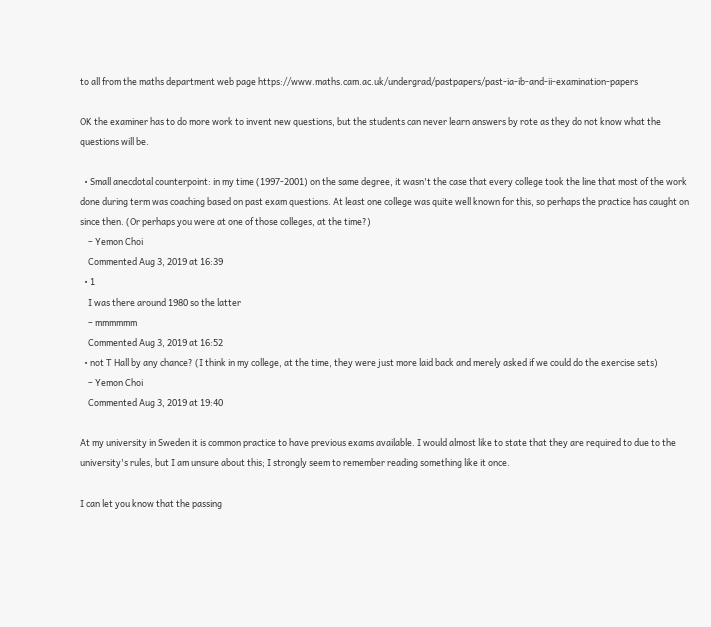to all from the maths department web page https://www.maths.cam.ac.uk/undergrad/pastpapers/past-ia-ib-and-ii-examination-papers

OK the examiner has to do more work to invent new questions, but the students can never learn answers by rote as they do not know what the questions will be.

  • Small anecdotal counterpoint: in my time (1997-2001) on the same degree, it wasn't the case that every college took the line that most of the work done during term was coaching based on past exam questions. At least one college was quite well known for this, so perhaps the practice has caught on since then. (Or perhaps you were at one of those colleges, at the time?)
    – Yemon Choi
    Commented Aug 3, 2019 at 16:39
  • 1
    I was there around 1980 so the latter
    – mmmmmm
    Commented Aug 3, 2019 at 16:52
  • not T Hall by any chance? (I think in my college, at the time, they were just more laid back and merely asked if we could do the exercise sets)
    – Yemon Choi
    Commented Aug 3, 2019 at 19:40

At my university in Sweden it is common practice to have previous exams available. I would almost like to state that they are required to due to the university's rules, but I am unsure about this; I strongly seem to remember reading something like it once.

I can let you know that the passing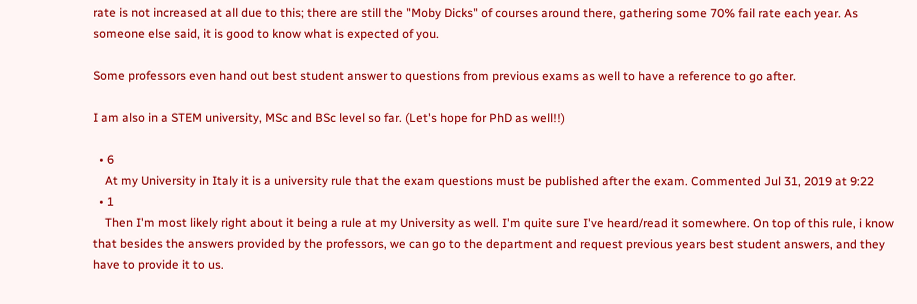rate is not increased at all due to this; there are still the "Moby Dicks" of courses around there, gathering some 70% fail rate each year. As someone else said, it is good to know what is expected of you.

Some professors even hand out best student answer to questions from previous exams as well to have a reference to go after.

I am also in a STEM university, MSc and BSc level so far. (Let's hope for PhD as well!!)

  • 6
    At my University in Italy it is a university rule that the exam questions must be published after the exam. Commented Jul 31, 2019 at 9:22
  • 1
    Then I'm most likely right about it being a rule at my University as well. I'm quite sure I've heard/read it somewhere. On top of this rule, i know that besides the answers provided by the professors, we can go to the department and request previous years best student answers, and they have to provide it to us.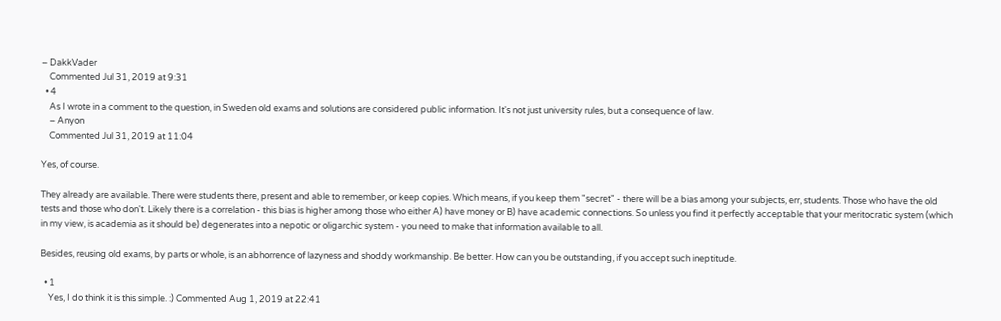– DakkVader
    Commented Jul 31, 2019 at 9:31
  • 4
    As I wrote in a comment to the question, in Sweden old exams and solutions are considered public information. It's not just university rules, but a consequence of law.
    – Anyon
    Commented Jul 31, 2019 at 11:04

Yes, of course.

They already are available. There were students there, present and able to remember, or keep copies. Which means, if you keep them "secret" - there will be a bias among your subjects, err, students. Those who have the old tests and those who don't. Likely there is a correlation - this bias is higher among those who either A) have money or B) have academic connections. So unless you find it perfectly acceptable that your meritocratic system (which in my view, is academia as it should be) degenerates into a nepotic or oligarchic system - you need to make that information available to all.

Besides, reusing old exams, by parts or whole, is an abhorrence of lazyness and shoddy workmanship. Be better. How can you be outstanding, if you accept such ineptitude.

  • 1
    Yes, I do think it is this simple. :) Commented Aug 1, 2019 at 22:41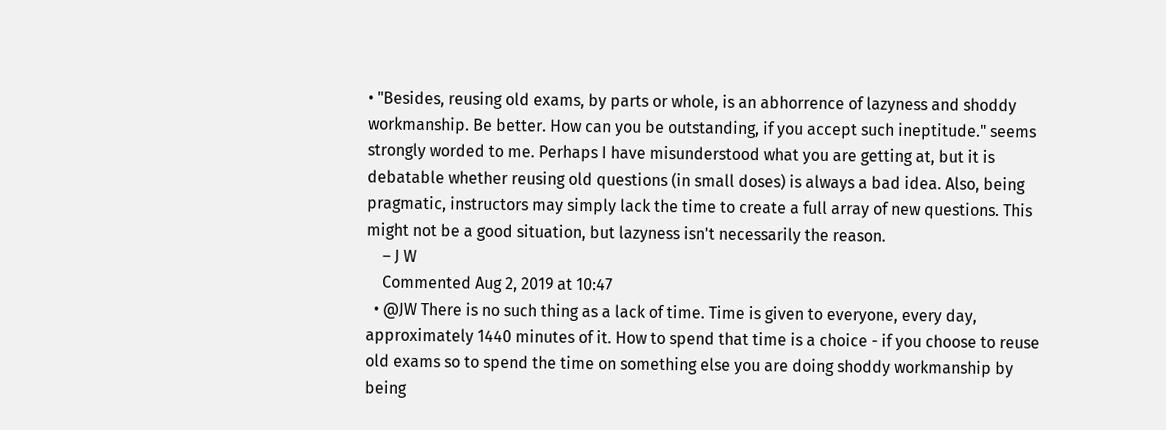• "Besides, reusing old exams, by parts or whole, is an abhorrence of lazyness and shoddy workmanship. Be better. How can you be outstanding, if you accept such ineptitude." seems strongly worded to me. Perhaps I have misunderstood what you are getting at, but it is debatable whether reusing old questions (in small doses) is always a bad idea. Also, being pragmatic, instructors may simply lack the time to create a full array of new questions. This might not be a good situation, but lazyness isn't necessarily the reason.
    – J W
    Commented Aug 2, 2019 at 10:47
  • @JW There is no such thing as a lack of time. Time is given to everyone, every day, approximately 1440 minutes of it. How to spend that time is a choice - if you choose to reuse old exams so to spend the time on something else you are doing shoddy workmanship by being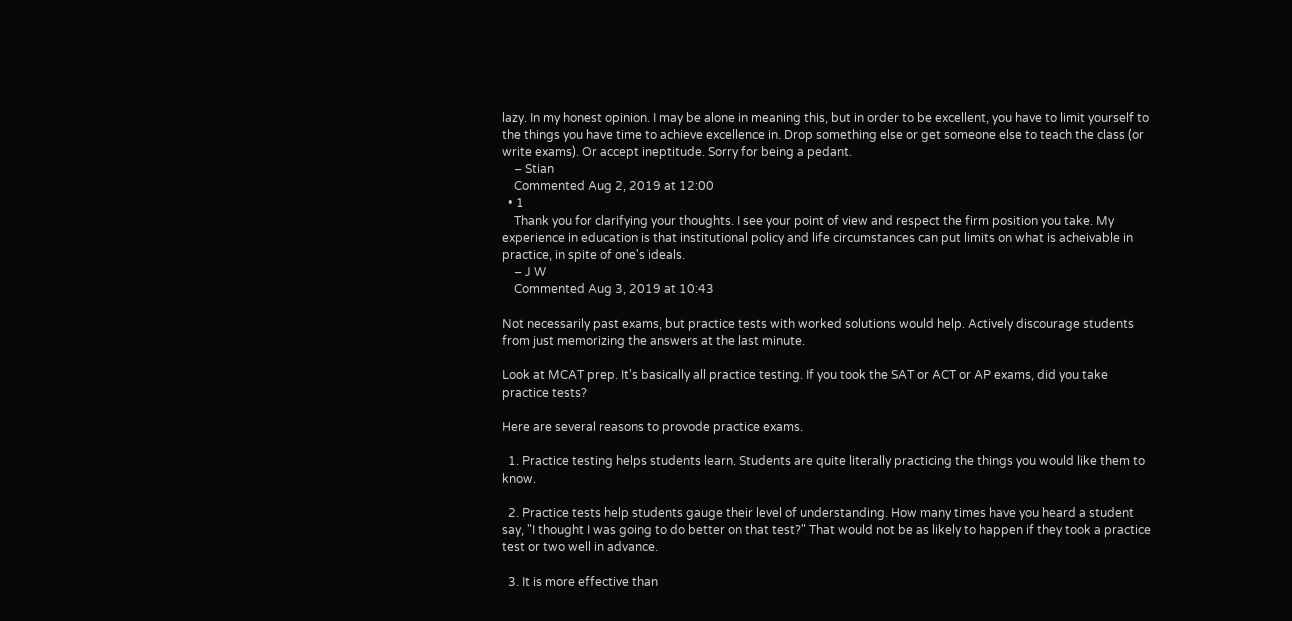lazy. In my honest opinion. I may be alone in meaning this, but in order to be excellent, you have to limit yourself to the things you have time to achieve excellence in. Drop something else or get someone else to teach the class (or write exams). Or accept ineptitude. Sorry for being a pedant.
    – Stian
    Commented Aug 2, 2019 at 12:00
  • 1
    Thank you for clarifying your thoughts. I see your point of view and respect the firm position you take. My experience in education is that institutional policy and life circumstances can put limits on what is acheivable in practice, in spite of one's ideals.
    – J W
    Commented Aug 3, 2019 at 10:43

Not necessarily past exams, but practice tests with worked solutions would help. Actively discourage students from just memorizing the answers at the last minute.

Look at MCAT prep. It's basically all practice testing. If you took the SAT or ACT or AP exams, did you take practice tests?

Here are several reasons to provode practice exams.

  1. Practice testing helps students learn. Students are quite literally practicing the things you would like them to know.

  2. Practice tests help students gauge their level of understanding. How many times have you heard a student say, "I thought I was going to do better on that test?" That would not be as likely to happen if they took a practice test or two well in advance.

  3. It is more effective than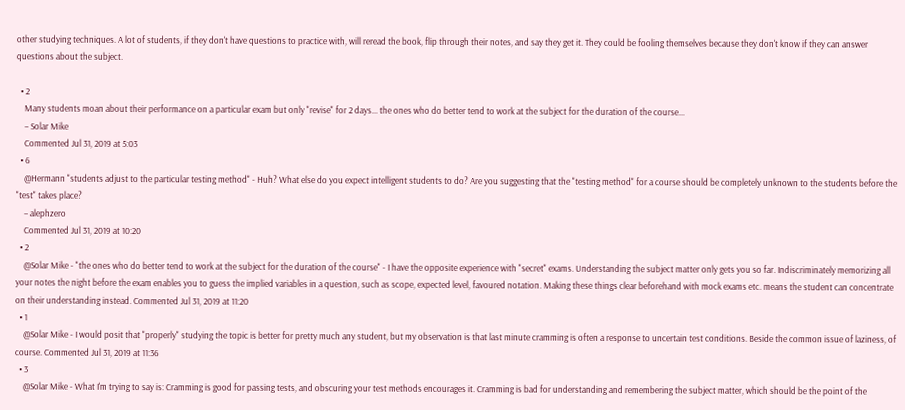other studying techniques. A lot of students, if they don't have questions to practice with, will reread the book, flip through their notes, and say they get it. They could be fooling themselves because they don't know if they can answer questions about the subject.

  • 2
    Many students moan about their performance on a particular exam but only "revise" for 2 days... the ones who do better tend to work at the subject for the duration of the course...
    – Solar Mike
    Commented Jul 31, 2019 at 5:03
  • 6
    @Hermann "students adjust to the particular testing method" - Huh? What else do you expect intelligent students to do? Are you suggesting that the "testing method" for a course should be completely unknown to the students before the "test" takes place?
    – alephzero
    Commented Jul 31, 2019 at 10:20
  • 2
    @Solar Mike - "the ones who do better tend to work at the subject for the duration of the course" - I have the opposite experience with "secret" exams. Understanding the subject matter only gets you so far. Indiscriminately memorizing all your notes the night before the exam enables you to guess the implied variables in a question, such as scope, expected level, favoured notation. Making these things clear beforehand with mock exams etc. means the student can concentrate on their understanding instead. Commented Jul 31, 2019 at 11:20
  • 1
    @Solar Mike - I would posit that "properly" studying the topic is better for pretty much any student, but my observation is that last minute cramming is often a response to uncertain test conditions. Beside the common issue of laziness, of course. Commented Jul 31, 2019 at 11:36
  • 3
    @Solar Mike - What I'm trying to say is: Cramming is good for passing tests, and obscuring your test methods encourages it. Cramming is bad for understanding and remembering the subject matter, which should be the point of the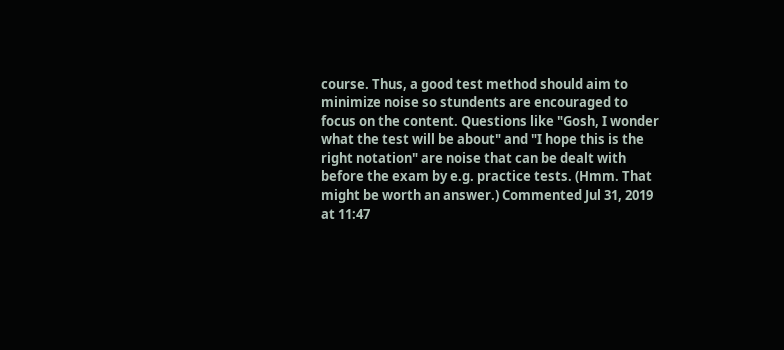course. Thus, a good test method should aim to minimize noise so stundents are encouraged to focus on the content. Questions like "Gosh, I wonder what the test will be about" and "I hope this is the right notation" are noise that can be dealt with before the exam by e.g. practice tests. (Hmm. That might be worth an answer.) Commented Jul 31, 2019 at 11:47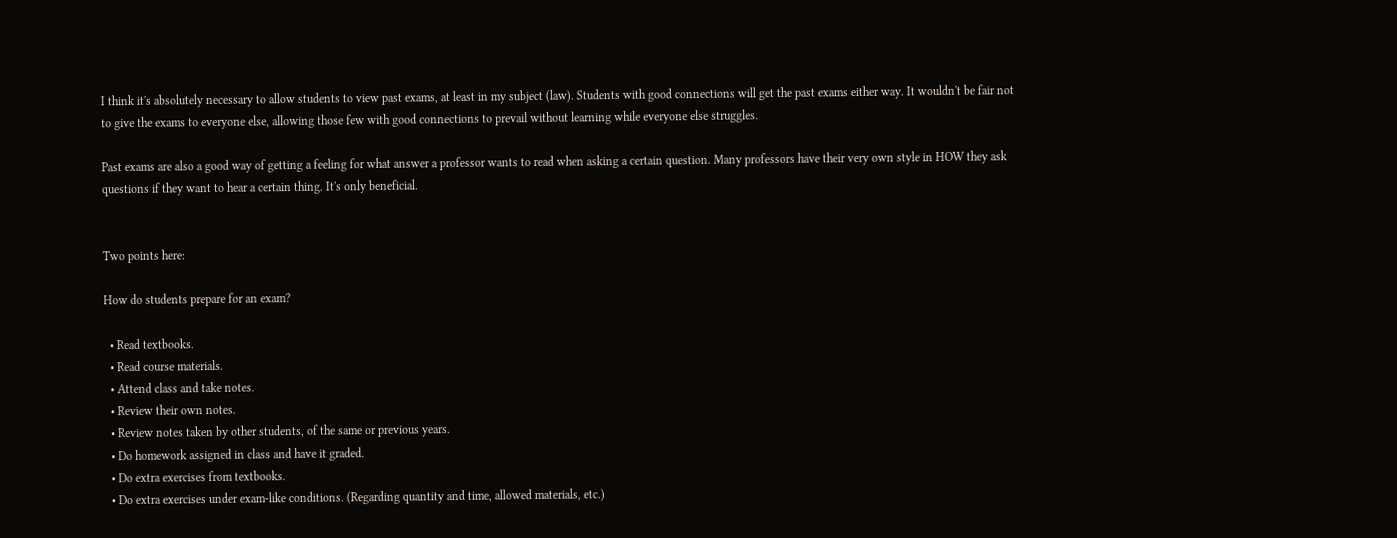I think it's absolutely necessary to allow students to view past exams, at least in my subject (law). Students with good connections will get the past exams either way. It wouldn't be fair not to give the exams to everyone else, allowing those few with good connections to prevail without learning while everyone else struggles.

Past exams are also a good way of getting a feeling for what answer a professor wants to read when asking a certain question. Many professors have their very own style in HOW they ask questions if they want to hear a certain thing. It's only beneficial.


Two points here:

How do students prepare for an exam?

  • Read textbooks.
  • Read course materials.
  • Attend class and take notes.
  • Review their own notes.
  • Review notes taken by other students, of the same or previous years.
  • Do homework assigned in class and have it graded.
  • Do extra exercises from textbooks.
  • Do extra exercises under exam-like conditions. (Regarding quantity and time, allowed materials, etc.)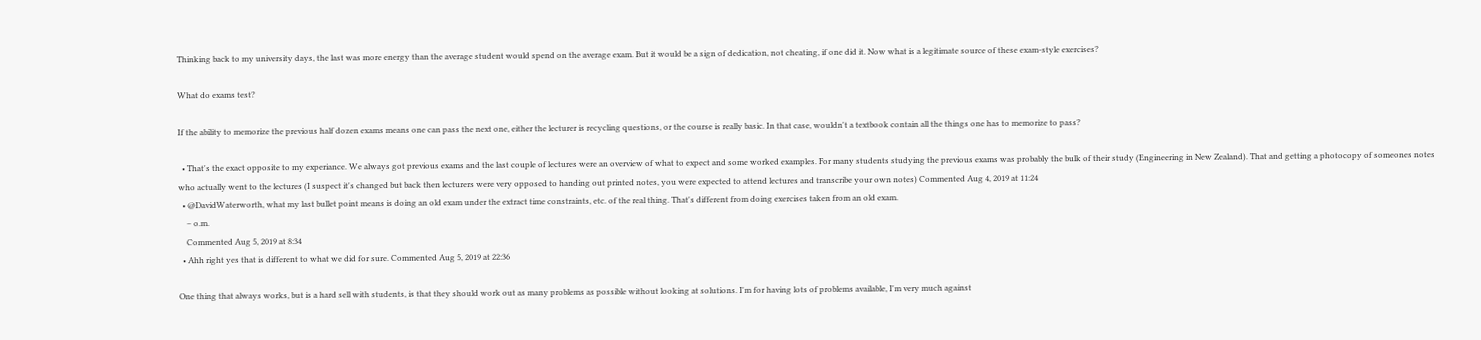Thinking back to my university days, the last was more energy than the average student would spend on the average exam. But it would be a sign of dedication, not cheating, if one did it. Now what is a legitimate source of these exam-style exercises?

What do exams test?

If the ability to memorize the previous half dozen exams means one can pass the next one, either the lecturer is recycling questions, or the course is really basic. In that case, wouldn't a textbook contain all the things one has to memorize to pass?

  • That's the exact opposite to my experiance. We always got previous exams and the last couple of lectures were an overview of what to expect and some worked examples. For many students studying the previous exams was probably the bulk of their study (Engineering in New Zealand). That and getting a photocopy of someones notes who actually went to the lectures (I suspect it's changed but back then lecturers were very opposed to handing out printed notes, you were expected to attend lectures and transcribe your own notes) Commented Aug 4, 2019 at 11:24
  • @DavidWaterworth, what my last bullet point means is doing an old exam under the extract time constraints, etc. of the real thing. That's different from doing exercises taken from an old exam.
    – o.m.
    Commented Aug 5, 2019 at 8:34
  • Ahh right yes that is different to what we did for sure. Commented Aug 5, 2019 at 22:36

One thing that always works, but is a hard sell with students, is that they should work out as many problems as possible without looking at solutions. I'm for having lots of problems available, I'm very much against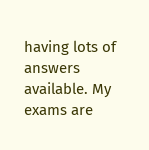having lots of answers available. My exams are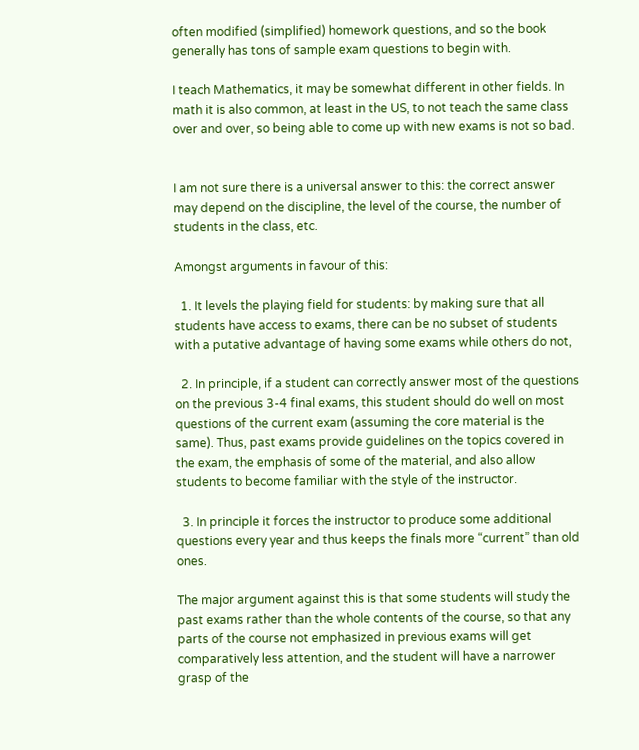often modified (simplified) homework questions, and so the book generally has tons of sample exam questions to begin with.

I teach Mathematics, it may be somewhat different in other fields. In math it is also common, at least in the US, to not teach the same class over and over, so being able to come up with new exams is not so bad.


I am not sure there is a universal answer to this: the correct answer may depend on the discipline, the level of the course, the number of students in the class, etc.

Amongst arguments in favour of this:

  1. It levels the playing field for students: by making sure that all students have access to exams, there can be no subset of students with a putative advantage of having some exams while others do not,

  2. In principle, if a student can correctly answer most of the questions on the previous 3-4 final exams, this student should do well on most questions of the current exam (assuming the core material is the same). Thus, past exams provide guidelines on the topics covered in the exam, the emphasis of some of the material, and also allow students to become familiar with the style of the instructor.

  3. In principle it forces the instructor to produce some additional questions every year and thus keeps the finals more “current” than old ones.

The major argument against this is that some students will study the past exams rather than the whole contents of the course, so that any parts of the course not emphasized in previous exams will get comparatively less attention, and the student will have a narrower grasp of the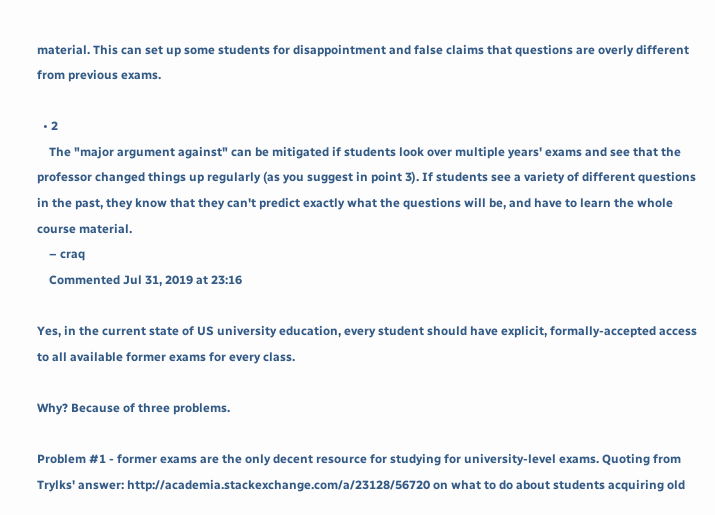material. This can set up some students for disappointment and false claims that questions are overly different from previous exams.

  • 2
    The "major argument against" can be mitigated if students look over multiple years' exams and see that the professor changed things up regularly (as you suggest in point 3). If students see a variety of different questions in the past, they know that they can't predict exactly what the questions will be, and have to learn the whole course material.
    – craq
    Commented Jul 31, 2019 at 23:16

Yes, in the current state of US university education, every student should have explicit, formally-accepted access to all available former exams for every class.

Why? Because of three problems.

Problem #1 - former exams are the only decent resource for studying for university-level exams. Quoting from Trylks' answer: http://academia.stackexchange.com/a/23128/56720 on what to do about students acquiring old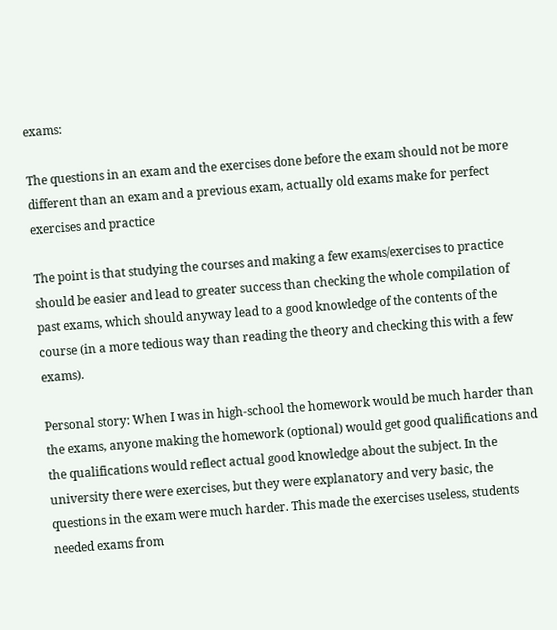exams:

The questions in an exam and the exercises done before the exam should not be more different than an exam and a previous exam, actually old exams make for perfect exercises and practice

The point is that studying the courses and making a few exams/exercises to practice should be easier and lead to greater success than checking the whole compilation of past exams, which should anyway lead to a good knowledge of the contents of the course (in a more tedious way than reading the theory and checking this with a few exams).

Personal story: When I was in high-school the homework would be much harder than the exams, anyone making the homework (optional) would get good qualifications and the qualifications would reflect actual good knowledge about the subject. In the university there were exercises, but they were explanatory and very basic, the questions in the exam were much harder. This made the exercises useless, students needed exams from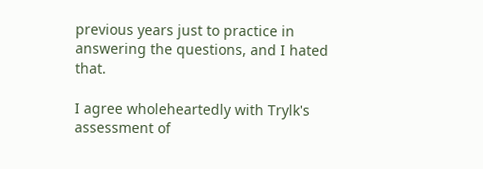previous years just to practice in answering the questions, and I hated that.

I agree wholeheartedly with Trylk's assessment of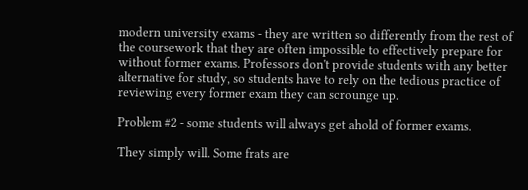modern university exams - they are written so differently from the rest of the coursework that they are often impossible to effectively prepare for without former exams. Professors don't provide students with any better alternative for study, so students have to rely on the tedious practice of reviewing every former exam they can scrounge up.

Problem #2 - some students will always get ahold of former exams.

They simply will. Some frats are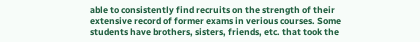able to consistently find recruits on the strength of their extensive record of former exams in verious courses. Some students have brothers, sisters, friends, etc. that took the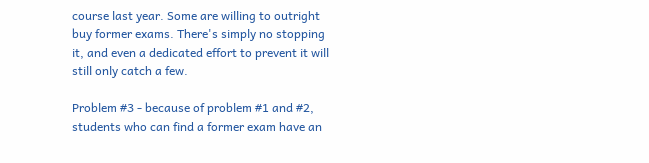course last year. Some are willing to outright buy former exams. There's simply no stopping it, and even a dedicated effort to prevent it will still only catch a few.

Problem #3 - because of problem #1 and #2, students who can find a former exam have an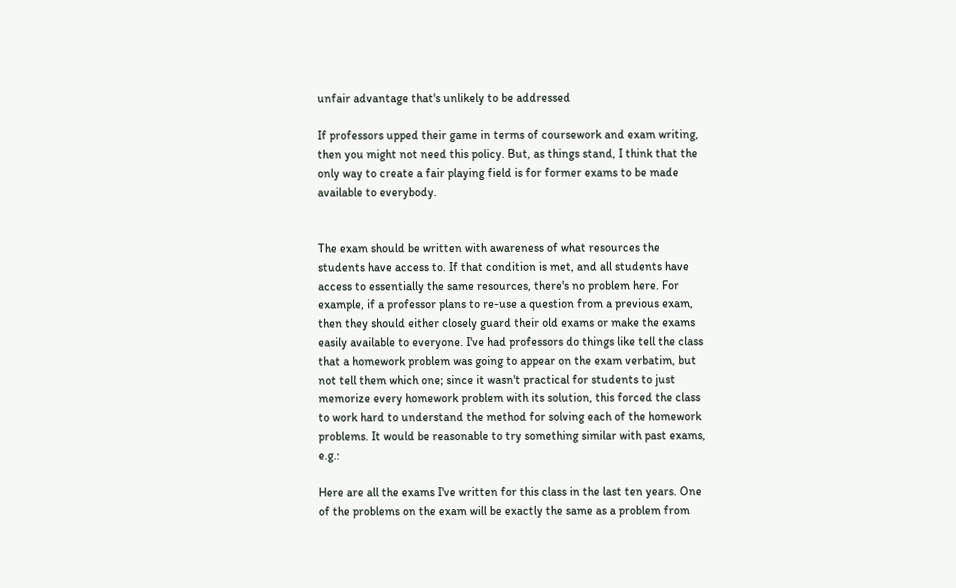unfair advantage that's unlikely to be addressed

If professors upped their game in terms of coursework and exam writing, then you might not need this policy. But, as things stand, I think that the only way to create a fair playing field is for former exams to be made available to everybody.


The exam should be written with awareness of what resources the students have access to. If that condition is met, and all students have access to essentially the same resources, there's no problem here. For example, if a professor plans to re-use a question from a previous exam, then they should either closely guard their old exams or make the exams easily available to everyone. I've had professors do things like tell the class that a homework problem was going to appear on the exam verbatim, but not tell them which one; since it wasn't practical for students to just memorize every homework problem with its solution, this forced the class to work hard to understand the method for solving each of the homework problems. It would be reasonable to try something similar with past exams, e.g.:

Here are all the exams I've written for this class in the last ten years. One of the problems on the exam will be exactly the same as a problem from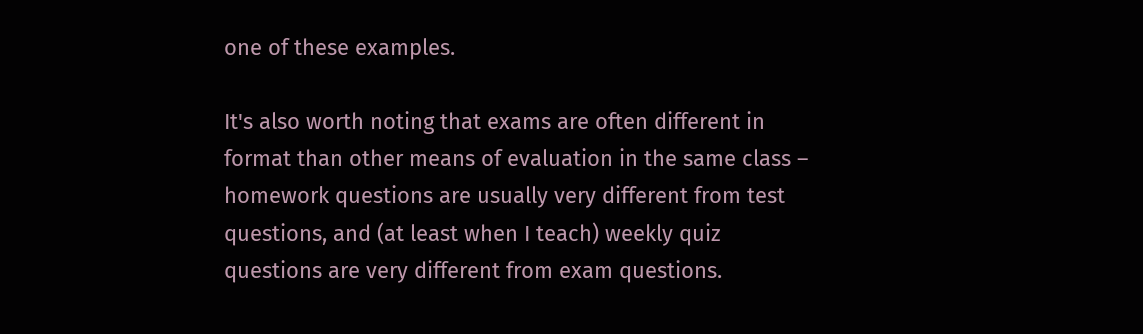one of these examples.

It's also worth noting that exams are often different in format than other means of evaluation in the same class – homework questions are usually very different from test questions, and (at least when I teach) weekly quiz questions are very different from exam questions.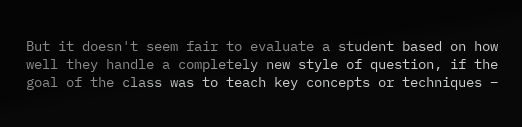But it doesn't seem fair to evaluate a student based on how well they handle a completely new style of question, if the goal of the class was to teach key concepts or techniques –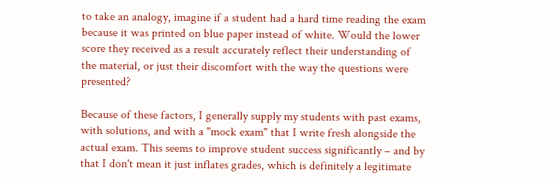to take an analogy, imagine if a student had a hard time reading the exam because it was printed on blue paper instead of white. Would the lower score they received as a result accurately reflect their understanding of the material, or just their discomfort with the way the questions were presented?

Because of these factors, I generally supply my students with past exams, with solutions, and with a "mock exam" that I write fresh alongside the actual exam. This seems to improve student success significantly – and by that I don't mean it just inflates grades, which is definitely a legitimate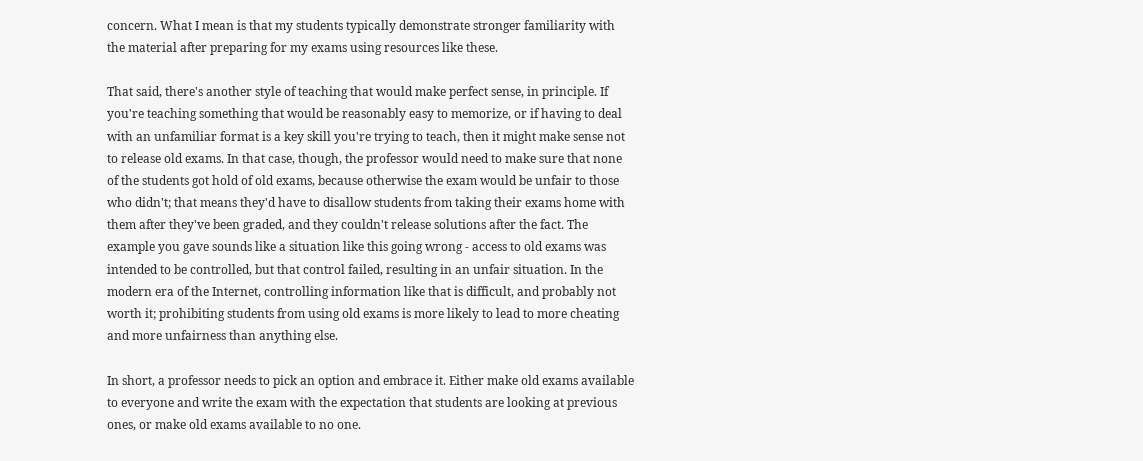concern. What I mean is that my students typically demonstrate stronger familiarity with the material after preparing for my exams using resources like these.

That said, there's another style of teaching that would make perfect sense, in principle. If you're teaching something that would be reasonably easy to memorize, or if having to deal with an unfamiliar format is a key skill you're trying to teach, then it might make sense not to release old exams. In that case, though, the professor would need to make sure that none of the students got hold of old exams, because otherwise the exam would be unfair to those who didn't; that means they'd have to disallow students from taking their exams home with them after they've been graded, and they couldn't release solutions after the fact. The example you gave sounds like a situation like this going wrong - access to old exams was intended to be controlled, but that control failed, resulting in an unfair situation. In the modern era of the Internet, controlling information like that is difficult, and probably not worth it; prohibiting students from using old exams is more likely to lead to more cheating and more unfairness than anything else.

In short, a professor needs to pick an option and embrace it. Either make old exams available to everyone and write the exam with the expectation that students are looking at previous ones, or make old exams available to no one.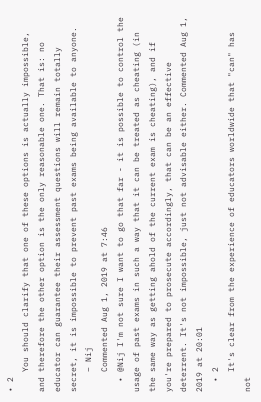• 2
    You should clarify that one of these options is actually impossible, and therefore the other option is the only reasonable one. That is: no educator can guarantee their assessment questions will remain totally secret, it is impossible to prevent past exams being available to anyone.
    – Nij
    Commented Aug 1, 2019 at 7:46
  • @Nij I'm not sure I want to go that far - it is possible to control the usage of past exams in such a way that it can be treated as cheating (in the same way as getting ahold of the current exam is cheating), and if you're prepared to prosecute accordingly, that can be an effective deterrent. It's not impossible, just not advisable either. Commented Aug 1, 2019 at 20:01
  • 2
    It's clear from the experience of educators worldwide that "can" has not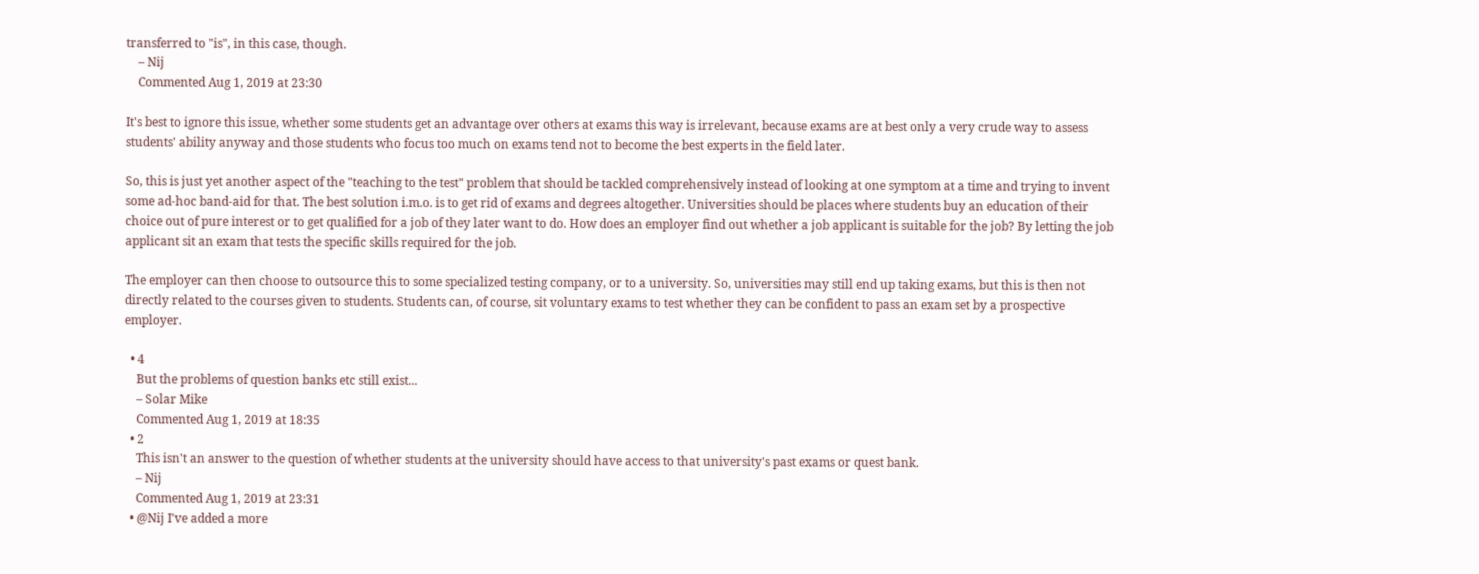transferred to "is", in this case, though.
    – Nij
    Commented Aug 1, 2019 at 23:30

It's best to ignore this issue, whether some students get an advantage over others at exams this way is irrelevant, because exams are at best only a very crude way to assess students' ability anyway and those students who focus too much on exams tend not to become the best experts in the field later.

So, this is just yet another aspect of the "teaching to the test" problem that should be tackled comprehensively instead of looking at one symptom at a time and trying to invent some ad-hoc band-aid for that. The best solution i.m.o. is to get rid of exams and degrees altogether. Universities should be places where students buy an education of their choice out of pure interest or to get qualified for a job of they later want to do. How does an employer find out whether a job applicant is suitable for the job? By letting the job applicant sit an exam that tests the specific skills required for the job.

The employer can then choose to outsource this to some specialized testing company, or to a university. So, universities may still end up taking exams, but this is then not directly related to the courses given to students. Students can, of course, sit voluntary exams to test whether they can be confident to pass an exam set by a prospective employer.

  • 4
    But the problems of question banks etc still exist...
    – Solar Mike
    Commented Aug 1, 2019 at 18:35
  • 2
    This isn't an answer to the question of whether students at the university should have access to that university's past exams or quest bank.
    – Nij
    Commented Aug 1, 2019 at 23:31
  • @Nij I've added a more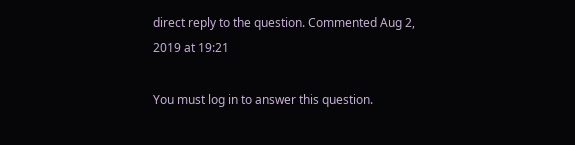direct reply to the question. Commented Aug 2, 2019 at 19:21

You must log in to answer this question.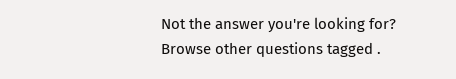Not the answer you're looking for? Browse other questions tagged .